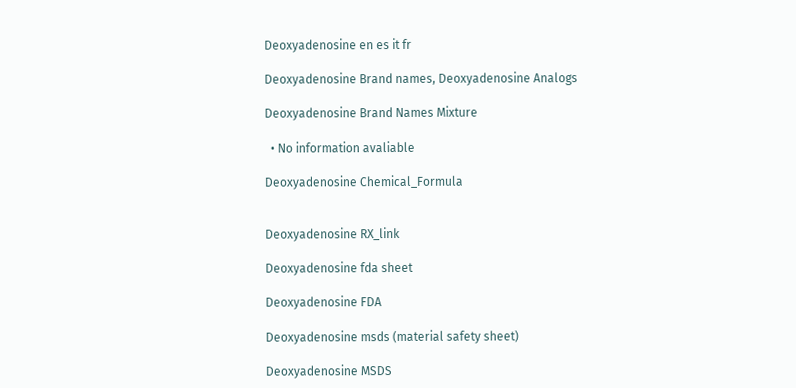Deoxyadenosine en es it fr

Deoxyadenosine Brand names, Deoxyadenosine Analogs

Deoxyadenosine Brand Names Mixture

  • No information avaliable

Deoxyadenosine Chemical_Formula


Deoxyadenosine RX_link

Deoxyadenosine fda sheet

Deoxyadenosine FDA

Deoxyadenosine msds (material safety sheet)

Deoxyadenosine MSDS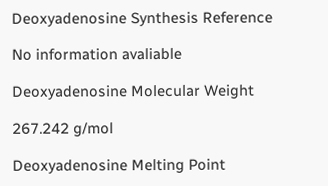Deoxyadenosine Synthesis Reference

No information avaliable

Deoxyadenosine Molecular Weight

267.242 g/mol

Deoxyadenosine Melting Point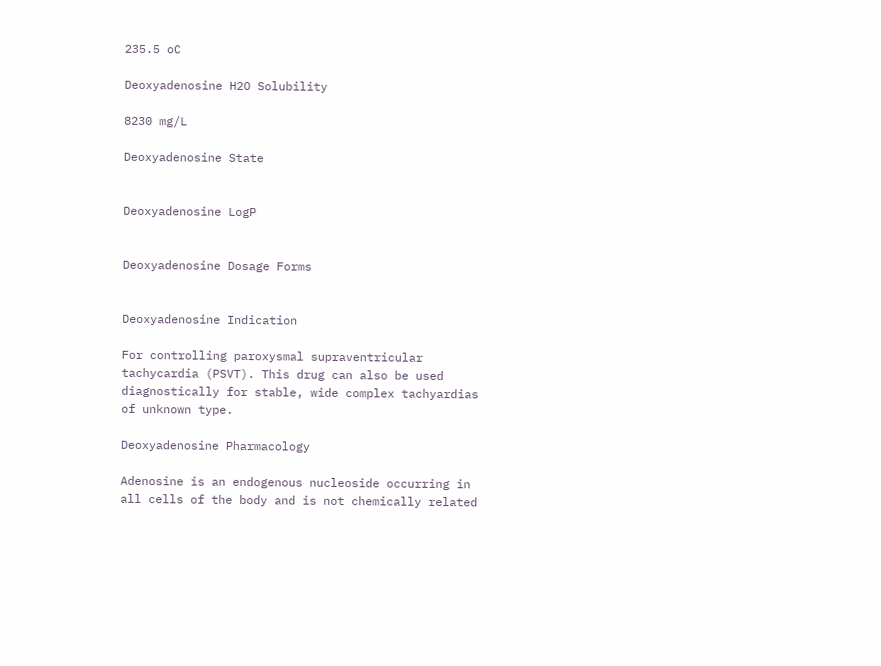235.5 oC

Deoxyadenosine H2O Solubility

8230 mg/L

Deoxyadenosine State


Deoxyadenosine LogP


Deoxyadenosine Dosage Forms


Deoxyadenosine Indication

For controlling paroxysmal supraventricular tachycardia (PSVT). This drug can also be used diagnostically for stable, wide complex tachyardias of unknown type.

Deoxyadenosine Pharmacology

Adenosine is an endogenous nucleoside occurring in all cells of the body and is not chemically related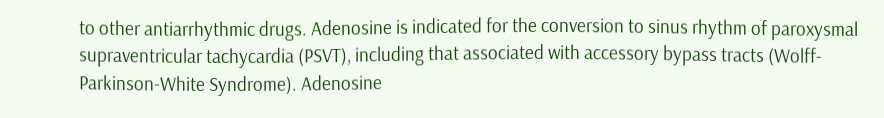to other antiarrhythmic drugs. Adenosine is indicated for the conversion to sinus rhythm of paroxysmal supraventricular tachycardia (PSVT), including that associated with accessory bypass tracts (Wolff-Parkinson-White Syndrome). Adenosine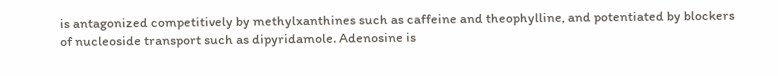is antagonized competitively by methylxanthines such as caffeine and theophylline, and potentiated by blockers of nucleoside transport such as dipyridamole. Adenosine is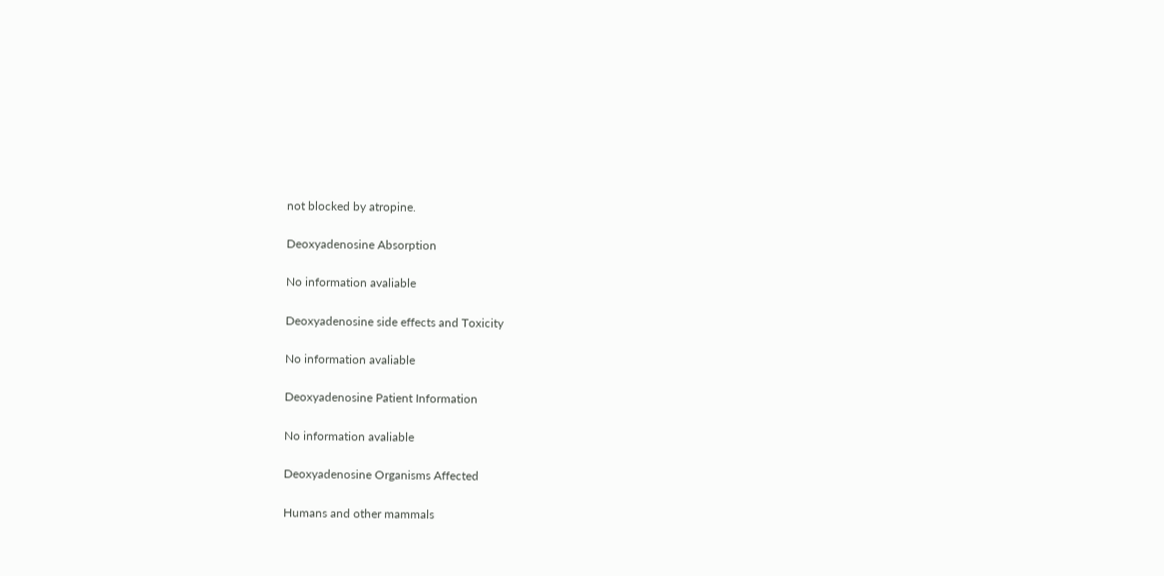not blocked by atropine.

Deoxyadenosine Absorption

No information avaliable

Deoxyadenosine side effects and Toxicity

No information avaliable

Deoxyadenosine Patient Information

No information avaliable

Deoxyadenosine Organisms Affected

Humans and other mammals